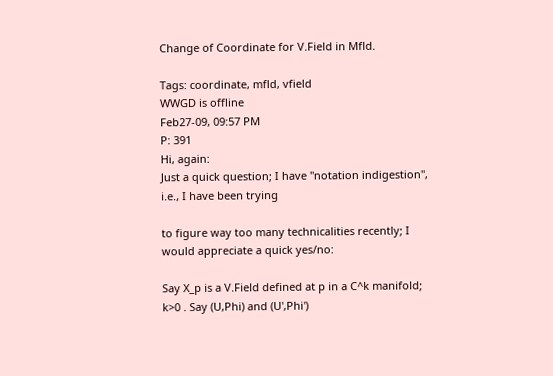Change of Coordinate for V.Field in Mfld.

Tags: coordinate, mfld, vfield
WWGD is offline
Feb27-09, 09:57 PM
P: 391
Hi, again:
Just a quick question; I have "notation indigestion", i.e., I have been trying

to figure way too many technicalities recently; I would appreciate a quick yes/no:

Say X_p is a V.Field defined at p in a C^k manifold; k>0 . Say (U,Phi) and (U',Phi')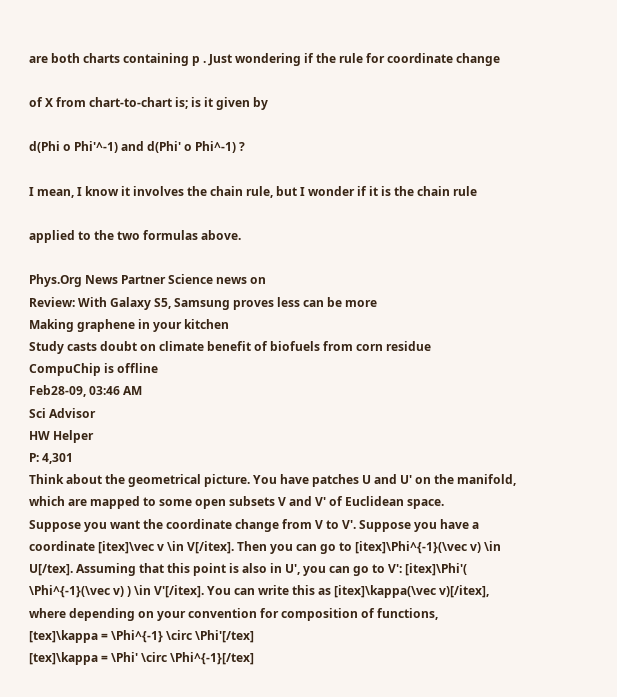are both charts containing p . Just wondering if the rule for coordinate change

of X from chart-to-chart is; is it given by

d(Phi o Phi'^-1) and d(Phi' o Phi^-1) ?

I mean, I know it involves the chain rule, but I wonder if it is the chain rule

applied to the two formulas above.

Phys.Org News Partner Science news on
Review: With Galaxy S5, Samsung proves less can be more
Making graphene in your kitchen
Study casts doubt on climate benefit of biofuels from corn residue
CompuChip is offline
Feb28-09, 03:46 AM
Sci Advisor
HW Helper
P: 4,301
Think about the geometrical picture. You have patches U and U' on the manifold, which are mapped to some open subsets V and V' of Euclidean space.
Suppose you want the coordinate change from V to V'. Suppose you have a coordinate [itex]\vec v \in V[/itex]. Then you can go to [itex]\Phi^{-1}(\vec v) \in U[/tex]. Assuming that this point is also in U', you can go to V': [itex]\Phi'( \Phi^{-1}(\vec v) ) \in V'[/itex]. You can write this as [itex]\kappa(\vec v)[/itex], where depending on your convention for composition of functions,
[tex]\kappa = \Phi^{-1} \circ \Phi'[/tex]
[tex]\kappa = \Phi' \circ \Phi^{-1}[/tex]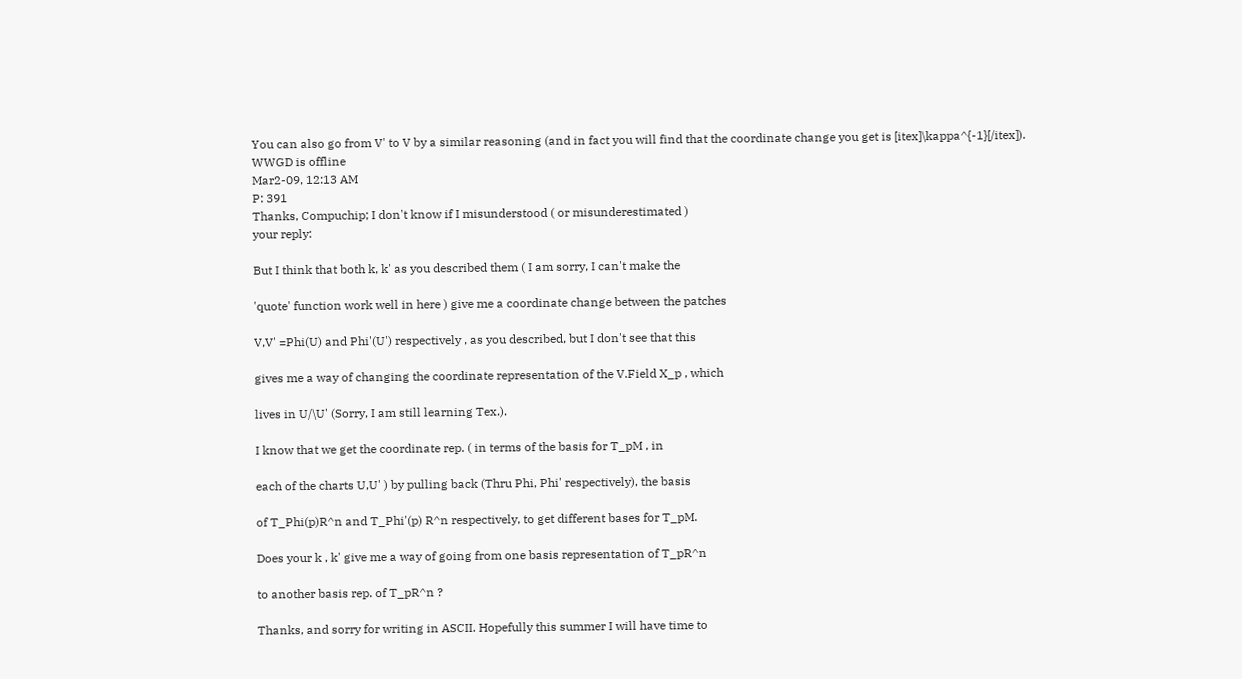You can also go from V' to V by a similar reasoning (and in fact you will find that the coordinate change you get is [itex]\kappa^{-1}[/itex]).
WWGD is offline
Mar2-09, 12:13 AM
P: 391
Thanks, Compuchip; I don't know if I misunderstood ( or misunderestimated )
your reply:

But I think that both k, k' as you described them ( I am sorry, I can't make the

'quote' function work well in here ) give me a coordinate change between the patches

V,V' =Phi(U) and Phi'(U') respectively , as you described, but I don't see that this

gives me a way of changing the coordinate representation of the V.Field X_p , which

lives in U/\U' (Sorry, I am still learning Tex.).

I know that we get the coordinate rep. ( in terms of the basis for T_pM , in

each of the charts U,U' ) by pulling back (Thru Phi, Phi' respectively), the basis

of T_Phi(p)R^n and T_Phi'(p) R^n respectively, to get different bases for T_pM.

Does your k , k' give me a way of going from one basis representation of T_pR^n

to another basis rep. of T_pR^n ?

Thanks, and sorry for writing in ASCII. Hopefully this summer I will have time to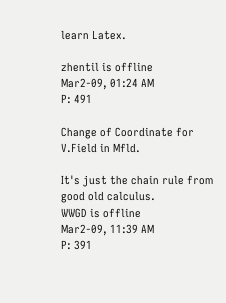learn Latex.

zhentil is offline
Mar2-09, 01:24 AM
P: 491

Change of Coordinate for V.Field in Mfld.

It's just the chain rule from good old calculus.
WWGD is offline
Mar2-09, 11:39 AM
P: 391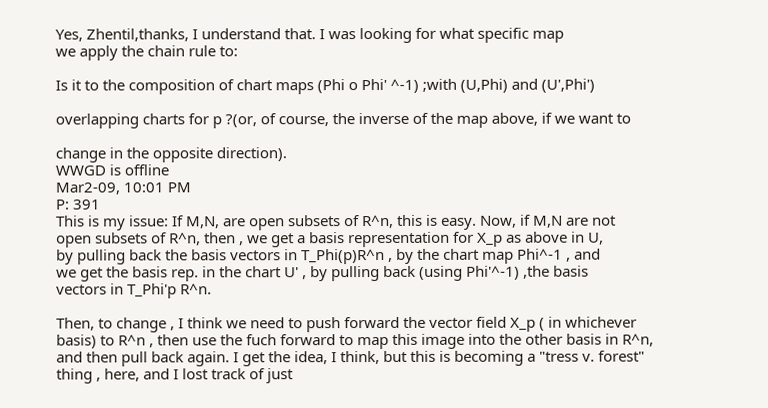Yes, Zhentil,thanks, I understand that. I was looking for what specific map
we apply the chain rule to:

Is it to the composition of chart maps (Phi o Phi' ^-1) ;with (U,Phi) and (U',Phi')

overlapping charts for p ?(or, of course, the inverse of the map above, if we want to

change in the opposite direction).
WWGD is offline
Mar2-09, 10:01 PM
P: 391
This is my issue: If M,N, are open subsets of R^n, this is easy. Now, if M,N are not
open subsets of R^n, then , we get a basis representation for X_p as above in U,
by pulling back the basis vectors in T_Phi(p)R^n , by the chart map Phi^-1 , and
we get the basis rep. in the chart U' , by pulling back (using Phi'^-1) ,the basis
vectors in T_Phi'p R^n.

Then, to change , I think we need to push forward the vector field X_p ( in whichever
basis) to R^n , then use the fuch forward to map this image into the other basis in R^n,
and then pull back again. I get the idea, I think, but this is becoming a "tress v. forest"
thing , here, and I lost track of just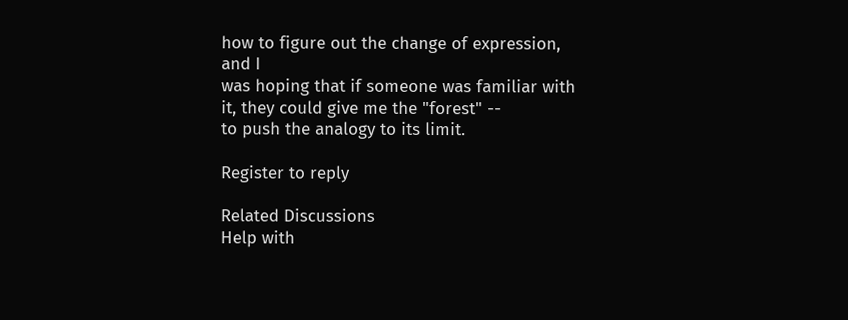how to figure out the change of expression, and I
was hoping that if someone was familiar with it, they could give me the "forest" --
to push the analogy to its limit.

Register to reply

Related Discussions
Help with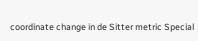coordinate change in de Sitter metric Special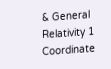& General Relativity 1
Coordinate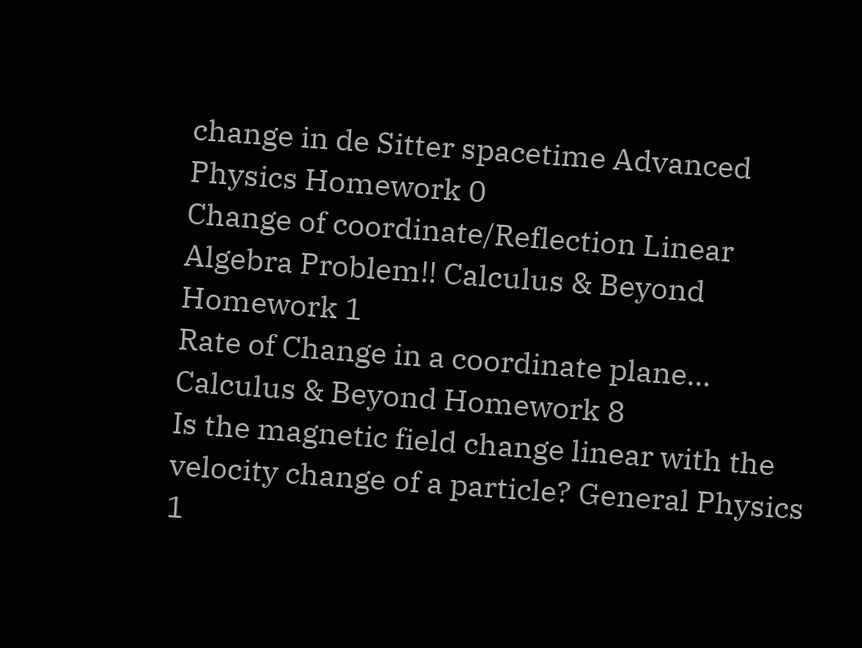change in de Sitter spacetime Advanced Physics Homework 0
Change of coordinate/Reflection Linear Algebra Problem!! Calculus & Beyond Homework 1
Rate of Change in a coordinate plane... Calculus & Beyond Homework 8
Is the magnetic field change linear with the velocity change of a particle? General Physics 1